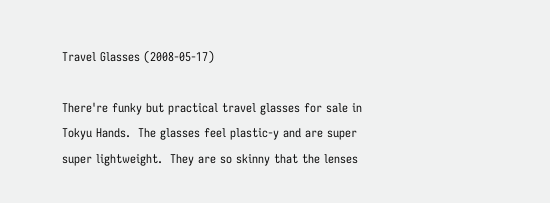Travel Glasses (2008-05-17)

There're funky but practical travel glasses for sale in Tokyu Hands.  The glasses feel plastic-y and are super super lightweight.  They are so skinny that the lenses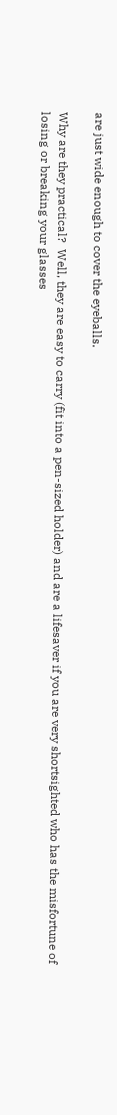are just wide enough to cover the eyeballs.

Why are they practical?  Well, they are easy to carry (fit into a pen-sized holder) and are a lifesaver if you are very shortsighted who has the misfortune of losing or breaking your glasses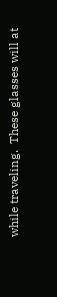while traveling.  These glasses will at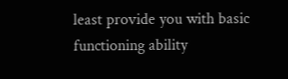least provide you with basic functioning ability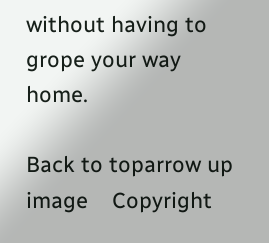without having to grope your way home.

Back to toparrow up image    Copyright